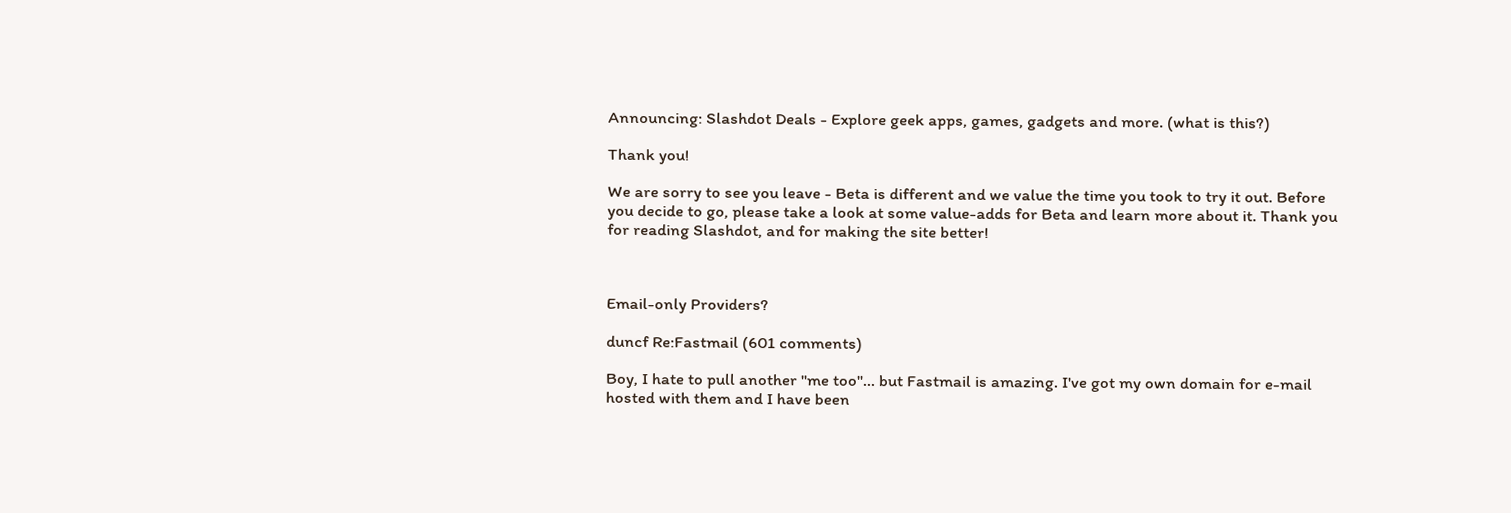Announcing: Slashdot Deals - Explore geek apps, games, gadgets and more. (what is this?)

Thank you!

We are sorry to see you leave - Beta is different and we value the time you took to try it out. Before you decide to go, please take a look at some value-adds for Beta and learn more about it. Thank you for reading Slashdot, and for making the site better!



Email-only Providers?

duncf Re:Fastmail (601 comments)

Boy, I hate to pull another "me too"... but Fastmail is amazing. I've got my own domain for e-mail hosted with them and I have been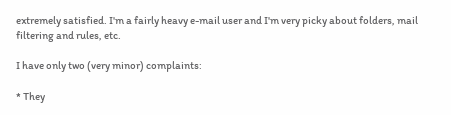extremely satisfied. I'm a fairly heavy e-mail user and I'm very picky about folders, mail filtering and rules, etc.

I have only two (very minor) complaints:

* They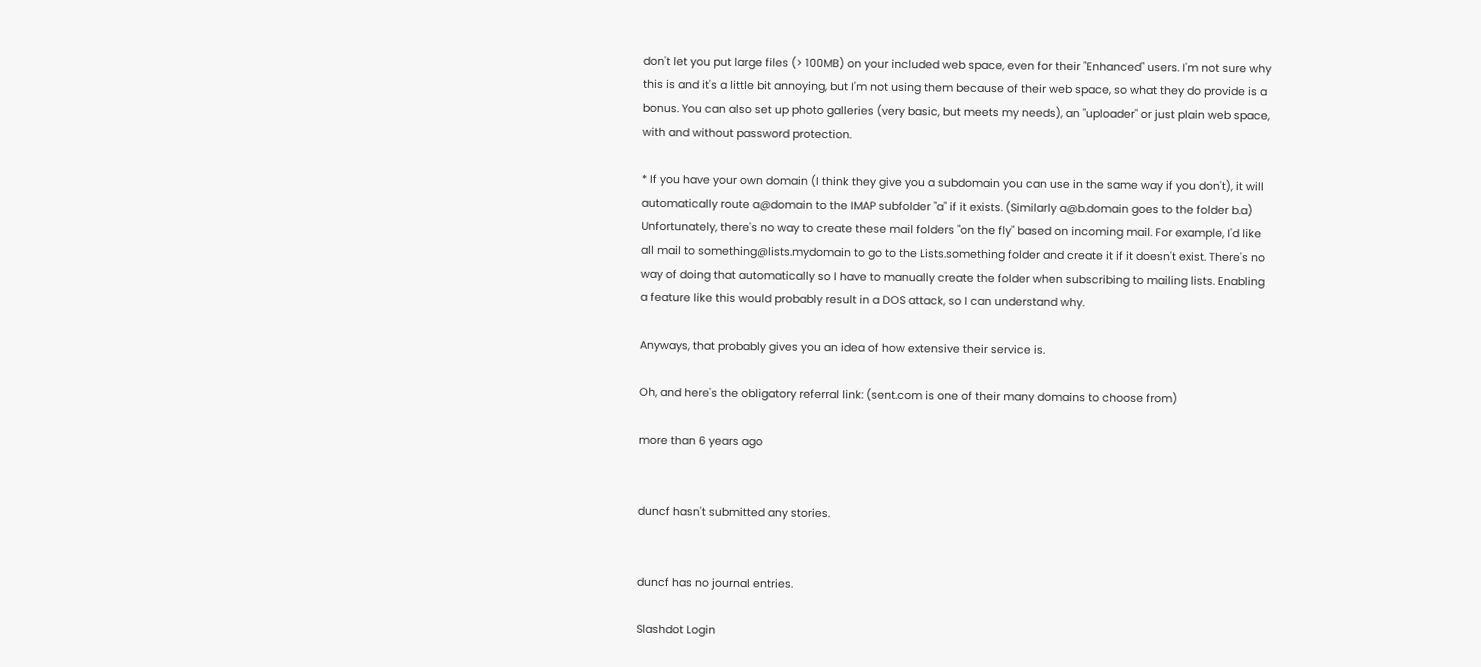don't let you put large files (> 100MB) on your included web space, even for their "Enhanced" users. I'm not sure why this is and it's a little bit annoying, but I'm not using them because of their web space, so what they do provide is a bonus. You can also set up photo galleries (very basic, but meets my needs), an "uploader" or just plain web space, with and without password protection.

* If you have your own domain (I think they give you a subdomain you can use in the same way if you don't), it will automatically route a@domain to the IMAP subfolder "a" if it exists. (Similarly a@b.domain goes to the folder b.a) Unfortunately, there's no way to create these mail folders "on the fly" based on incoming mail. For example, I'd like all mail to something@lists.mydomain to go to the Lists.something folder and create it if it doesn't exist. There's no way of doing that automatically so I have to manually create the folder when subscribing to mailing lists. Enabling a feature like this would probably result in a DOS attack, so I can understand why.

Anyways, that probably gives you an idea of how extensive their service is.

Oh, and here's the obligatory referral link: (sent.com is one of their many domains to choose from)

more than 6 years ago


duncf hasn't submitted any stories.


duncf has no journal entries.

Slashdot Login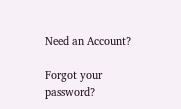Need an Account?

Forgot your password?